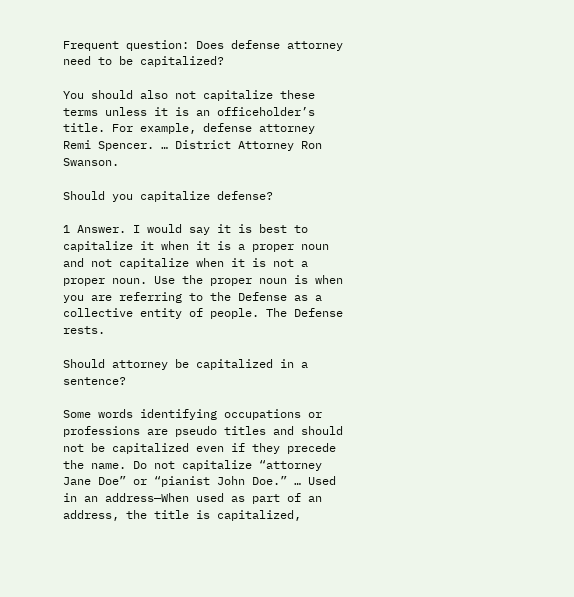Frequent question: Does defense attorney need to be capitalized?

You should also not capitalize these terms unless it is an officeholder’s title. For example, defense attorney Remi Spencer. … District Attorney Ron Swanson.

Should you capitalize defense?

1 Answer. I would say it is best to capitalize it when it is a proper noun and not capitalize when it is not a proper noun. Use the proper noun is when you are referring to the Defense as a collective entity of people. The Defense rests.

Should attorney be capitalized in a sentence?

Some words identifying occupations or professions are pseudo titles and should not be capitalized even if they precede the name. Do not capitalize “attorney Jane Doe” or “pianist John Doe.” … Used in an address—When used as part of an address, the title is capitalized,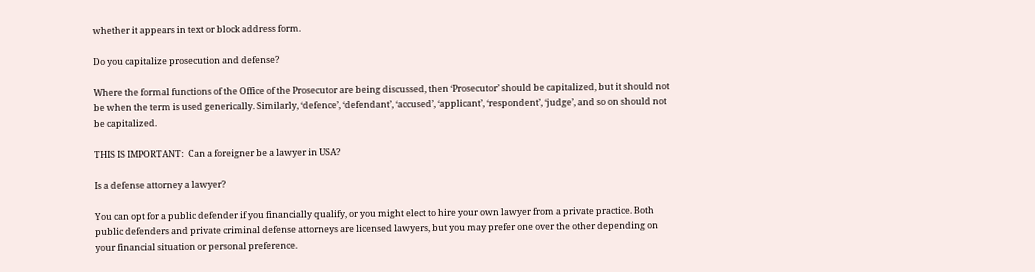whether it appears in text or block address form.

Do you capitalize prosecution and defense?

Where the formal functions of the Office of the Prosecutor are being discussed, then ‘Prosecutor’ should be capitalized, but it should not be when the term is used generically. Similarly, ‘defence’, ‘defendant’, ‘accused’, ‘applicant’, ‘respondent’, ‘judge’, and so on should not be capitalized.

THIS IS IMPORTANT:  Can a foreigner be a lawyer in USA?

Is a defense attorney a lawyer?

You can opt for a public defender if you financially qualify, or you might elect to hire your own lawyer from a private practice. Both public defenders and private criminal defense attorneys are licensed lawyers, but you may prefer one over the other depending on your financial situation or personal preference.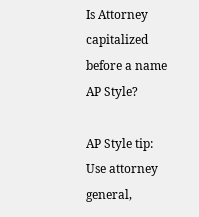Is Attorney capitalized before a name AP Style?

AP Style tip: Use attorney general,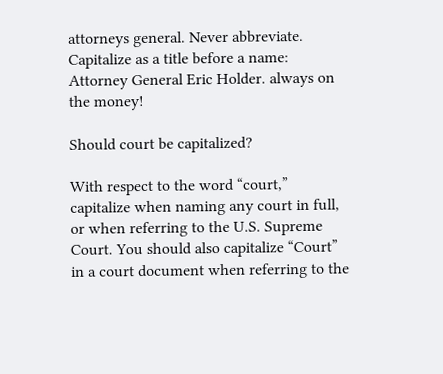attorneys general. Never abbreviate. Capitalize as a title before a name: Attorney General Eric Holder. always on the money!

Should court be capitalized?

With respect to the word “court,” capitalize when naming any court in full, or when referring to the U.S. Supreme Court. You should also capitalize “Court” in a court document when referring to the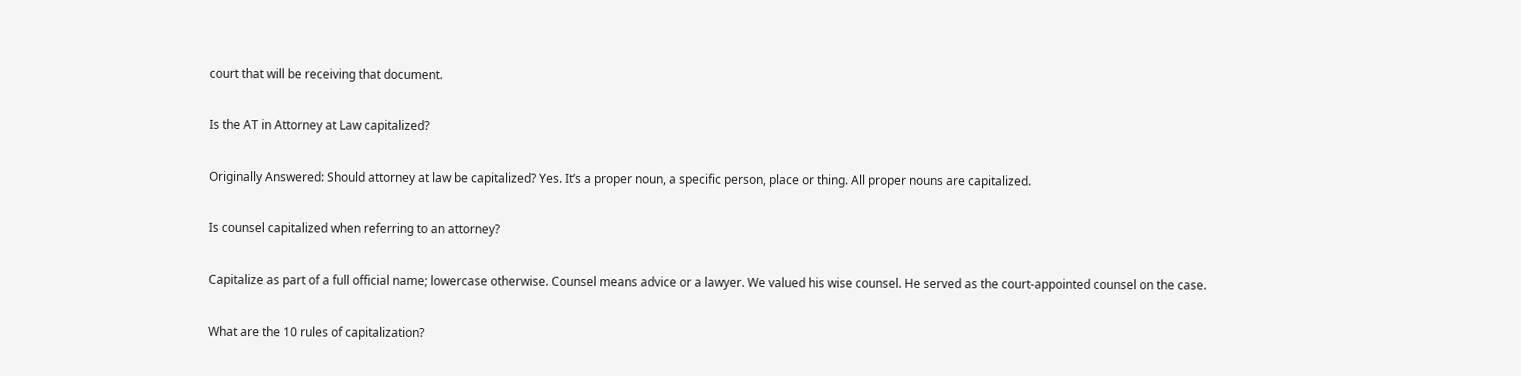court that will be receiving that document.

Is the AT in Attorney at Law capitalized?

Originally Answered: Should attorney at law be capitalized? Yes. It’s a proper noun, a specific person, place or thing. All proper nouns are capitalized.

Is counsel capitalized when referring to an attorney?

Capitalize as part of a full official name; lowercase otherwise. Counsel means advice or a lawyer. We valued his wise counsel. He served as the court-appointed counsel on the case.

What are the 10 rules of capitalization?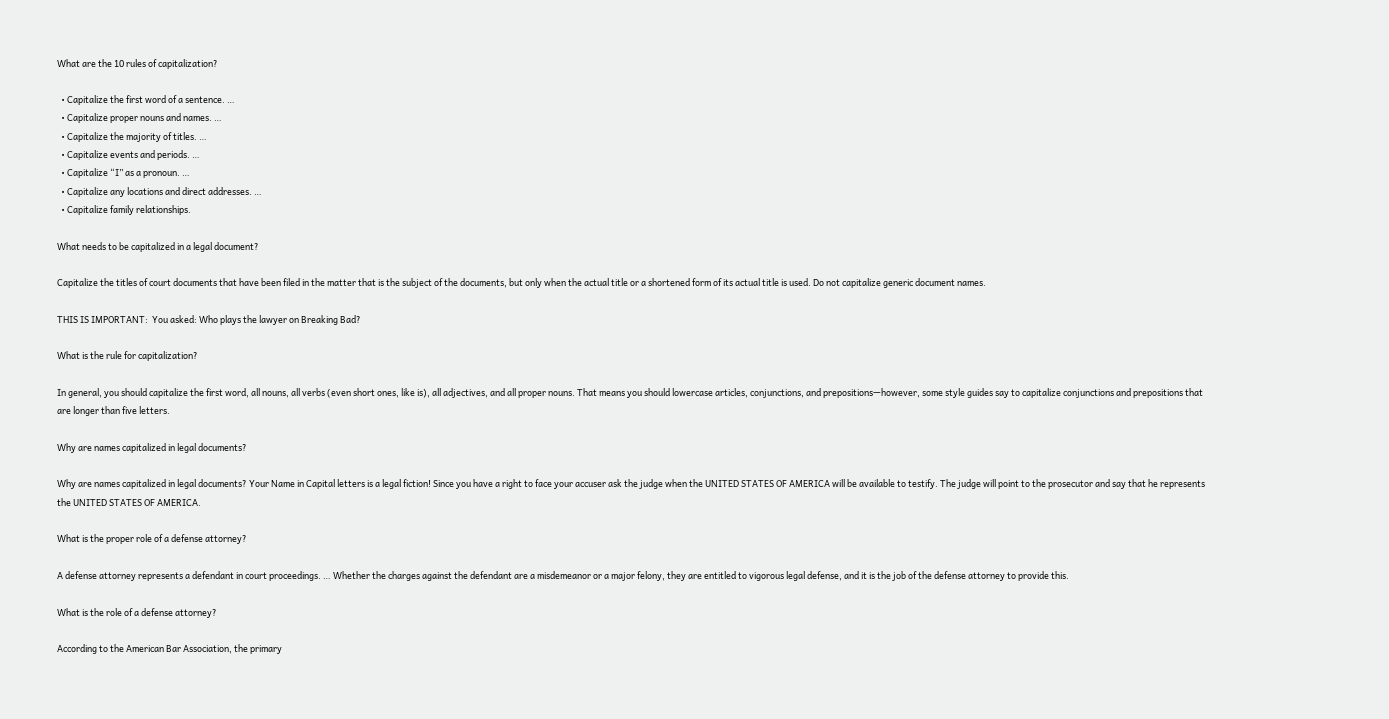What are the 10 rules of capitalization?

  • Capitalize the first word of a sentence. …
  • Capitalize proper nouns and names. …
  • Capitalize the majority of titles. …
  • Capitalize events and periods. …
  • Capitalize “I” as a pronoun. …
  • Capitalize any locations and direct addresses. …
  • Capitalize family relationships.

What needs to be capitalized in a legal document?

Capitalize the titles of court documents that have been filed in the matter that is the subject of the documents, but only when the actual title or a shortened form of its actual title is used. Do not capitalize generic document names.

THIS IS IMPORTANT:  You asked: Who plays the lawyer on Breaking Bad?

What is the rule for capitalization?

In general, you should capitalize the first word, all nouns, all verbs (even short ones, like is), all adjectives, and all proper nouns. That means you should lowercase articles, conjunctions, and prepositions—however, some style guides say to capitalize conjunctions and prepositions that are longer than five letters.

Why are names capitalized in legal documents?

Why are names capitalized in legal documents? Your Name in Capital letters is a legal fiction! Since you have a right to face your accuser ask the judge when the UNITED STATES OF AMERICA will be available to testify. The judge will point to the prosecutor and say that he represents the UNITED STATES OF AMERICA.

What is the proper role of a defense attorney?

A defense attorney represents a defendant in court proceedings. … Whether the charges against the defendant are a misdemeanor or a major felony, they are entitled to vigorous legal defense, and it is the job of the defense attorney to provide this.

What is the role of a defense attorney?

According to the American Bar Association, the primary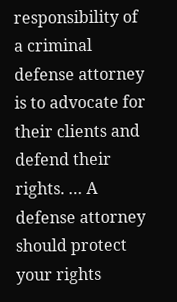responsibility of a criminal defense attorney is to advocate for their clients and defend their rights. … A defense attorney should protect your rights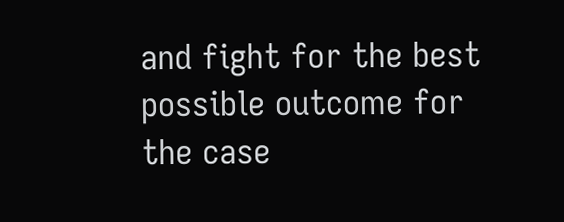and fight for the best possible outcome for the case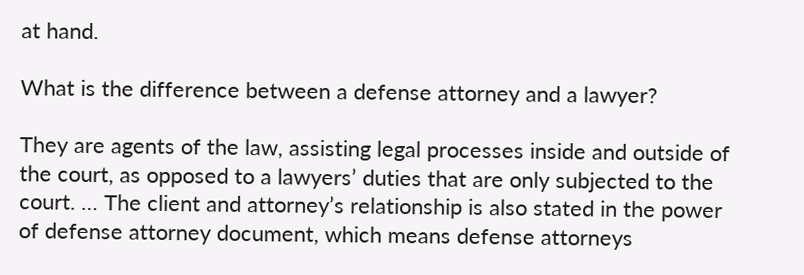at hand.

What is the difference between a defense attorney and a lawyer?

They are agents of the law, assisting legal processes inside and outside of the court, as opposed to a lawyers’ duties that are only subjected to the court. … The client and attorney’s relationship is also stated in the power of defense attorney document, which means defense attorneys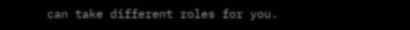can take different roles for you.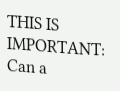THIS IS IMPORTANT:  Can a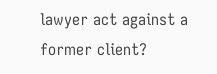lawyer act against a former client?